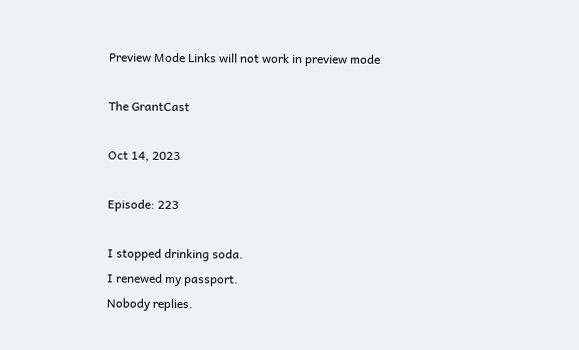Preview Mode Links will not work in preview mode

The GrantCast

Oct 14, 2023

Episode: 223

I stopped drinking soda.
I renewed my passport.
Nobody replies.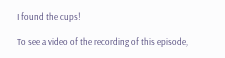I found the cups!

To see a video of the recording of this episode,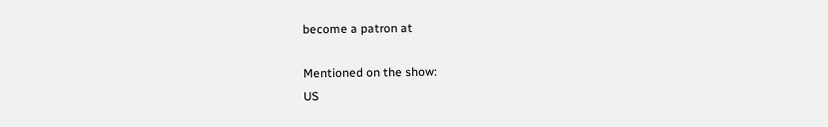become a patron at

Mentioned on the show:
US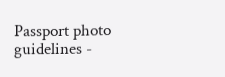Passport photo guidelines -